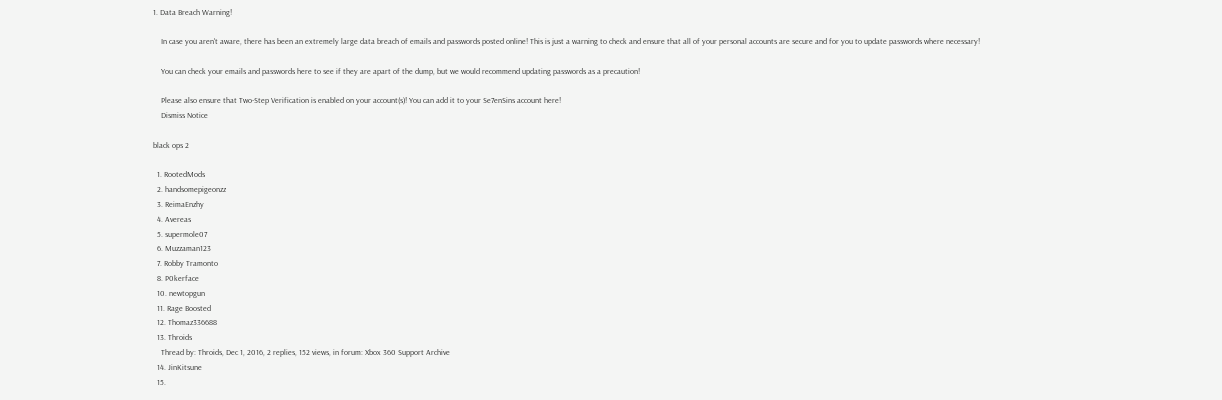1. Data Breach Warning!

    In case you aren't aware, there has been an extremely large data breach of emails and passwords posted online! This is just a warning to check and ensure that all of your personal accounts are secure and for you to update passwords where necessary!

    You can check your emails and passwords here to see if they are apart of the dump, but we would recommend updating passwords as a precaution!

    Please also ensure that Two-Step Verification is enabled on your account(s)! You can add it to your Se7enSins account here!
    Dismiss Notice

black ops 2

  1. RootedMods
  2. handsomepigeonzz
  3. ReimaEnzhy
  4. Avereas
  5. supermole07
  6. Muzzaman123
  7. Robby Tramonto
  8. P0kerface
  10. newtopgun
  11. Rage Boosted
  12. Thomaz336688
  13. Throids
    Thread by: Throids, Dec 1, 2016, 2 replies, 152 views, in forum: Xbox 360 Support Archive
  14. JinKitsune
  15.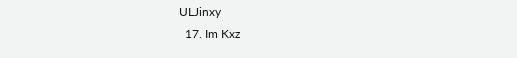ULJinxy
  17. Im Kxz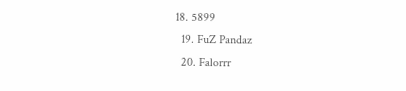18. 5899
  19. FuZ Pandaz
  20. Falorrr